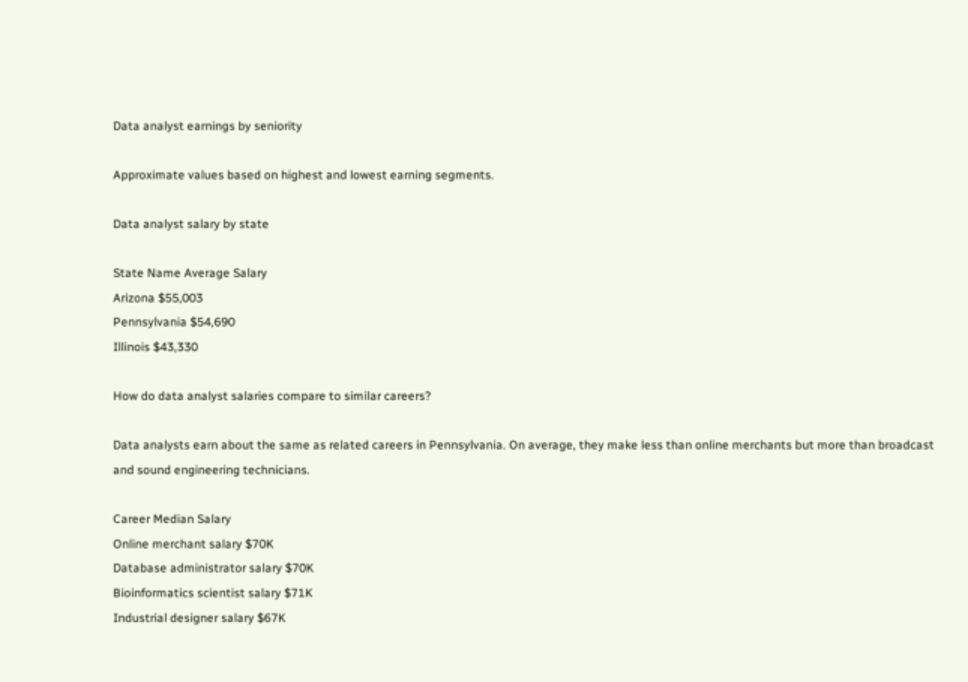Data analyst earnings by seniority

Approximate values based on highest and lowest earning segments.

Data analyst salary by state

State Name Average Salary
Arizona $55,003
Pennsylvania $54,690
Illinois $43,330

How do data analyst salaries compare to similar careers?

Data analysts earn about the same as related careers in Pennsylvania. On average, they make less than online merchants but more than broadcast and sound engineering technicians.

Career Median Salary
Online merchant salary $70K
Database administrator salary $70K
Bioinformatics scientist salary $71K
Industrial designer salary $67K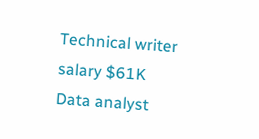Technical writer salary $61K
Data analyst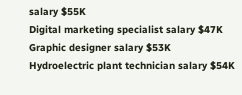salary $55K
Digital marketing specialist salary $47K
Graphic designer salary $53K
Hydroelectric plant technician salary $54K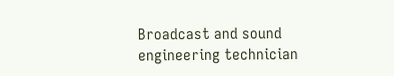Broadcast and sound engineering technician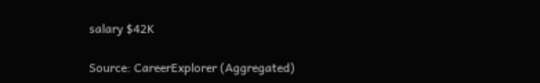salary $42K

Source: CareerExplorer (Aggregated)